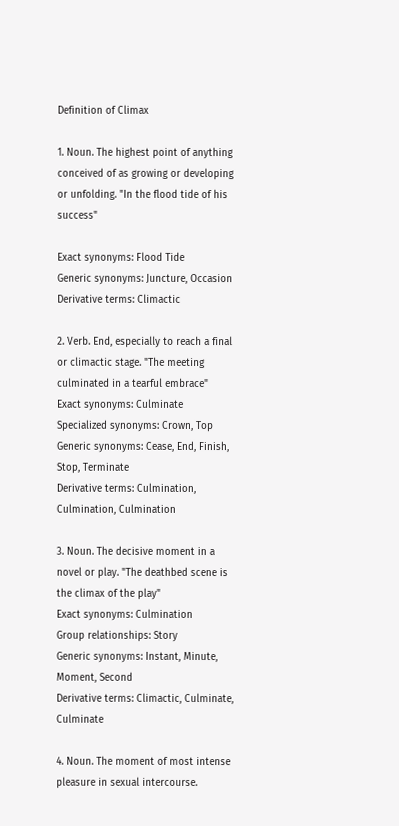Definition of Climax

1. Noun. The highest point of anything conceived of as growing or developing or unfolding. "In the flood tide of his success"

Exact synonyms: Flood Tide
Generic synonyms: Juncture, Occasion
Derivative terms: Climactic

2. Verb. End, especially to reach a final or climactic stage. "The meeting culminated in a tearful embrace"
Exact synonyms: Culminate
Specialized synonyms: Crown, Top
Generic synonyms: Cease, End, Finish, Stop, Terminate
Derivative terms: Culmination, Culmination, Culmination

3. Noun. The decisive moment in a novel or play. "The deathbed scene is the climax of the play"
Exact synonyms: Culmination
Group relationships: Story
Generic synonyms: Instant, Minute, Moment, Second
Derivative terms: Climactic, Culminate, Culminate

4. Noun. The moment of most intense pleasure in sexual intercourse.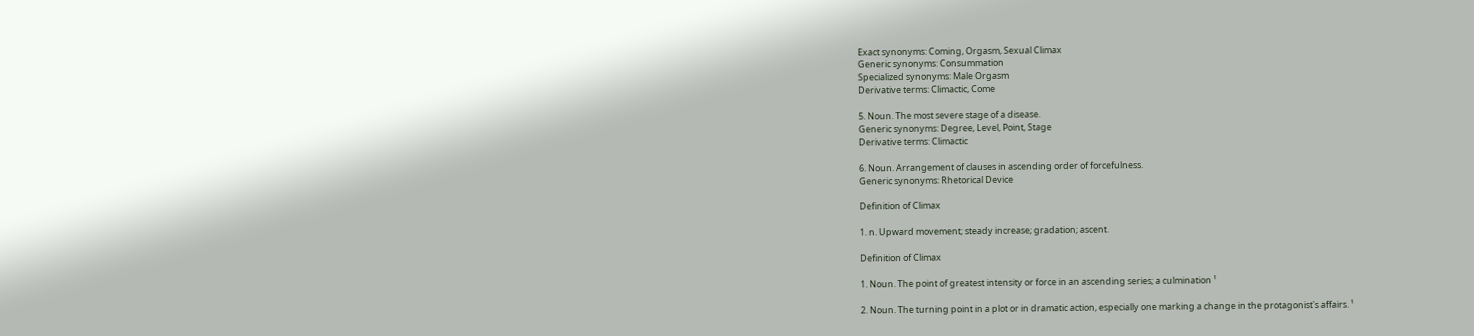Exact synonyms: Coming, Orgasm, Sexual Climax
Generic synonyms: Consummation
Specialized synonyms: Male Orgasm
Derivative terms: Climactic, Come

5. Noun. The most severe stage of a disease.
Generic synonyms: Degree, Level, Point, Stage
Derivative terms: Climactic

6. Noun. Arrangement of clauses in ascending order of forcefulness.
Generic synonyms: Rhetorical Device

Definition of Climax

1. n. Upward movement; steady increase; gradation; ascent.

Definition of Climax

1. Noun. The point of greatest intensity or force in an ascending series; a culmination ¹

2. Noun. The turning point in a plot or in dramatic action, especially one marking a change in the protagonist's affairs. ¹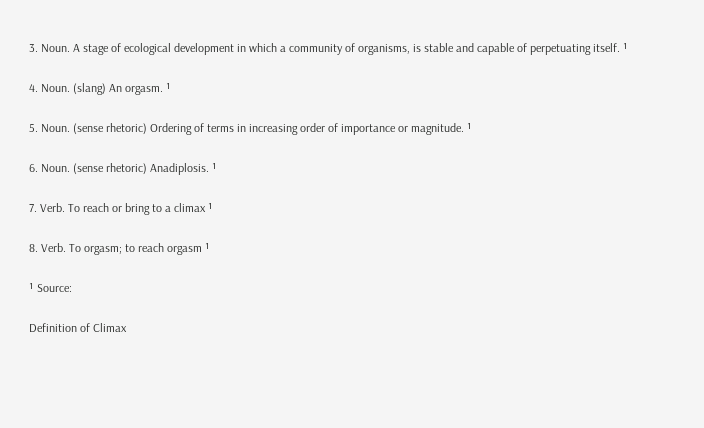3. Noun. A stage of ecological development in which a community of organisms, is stable and capable of perpetuating itself. ¹

4. Noun. (slang) An orgasm. ¹

5. Noun. (sense rhetoric) Ordering of terms in increasing order of importance or magnitude. ¹

6. Noun. (sense rhetoric) Anadiplosis. ¹

7. Verb. To reach or bring to a climax ¹

8. Verb. To orgasm; to reach orgasm ¹

¹ Source:

Definition of Climax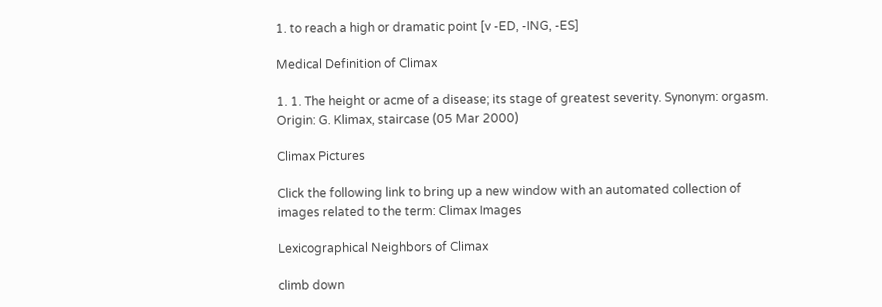1. to reach a high or dramatic point [v -ED, -ING, -ES]

Medical Definition of Climax

1. 1. The height or acme of a disease; its stage of greatest severity. Synonym: orgasm. Origin: G. Klimax, staircase (05 Mar 2000)

Climax Pictures

Click the following link to bring up a new window with an automated collection of images related to the term: Climax Images

Lexicographical Neighbors of Climax

climb down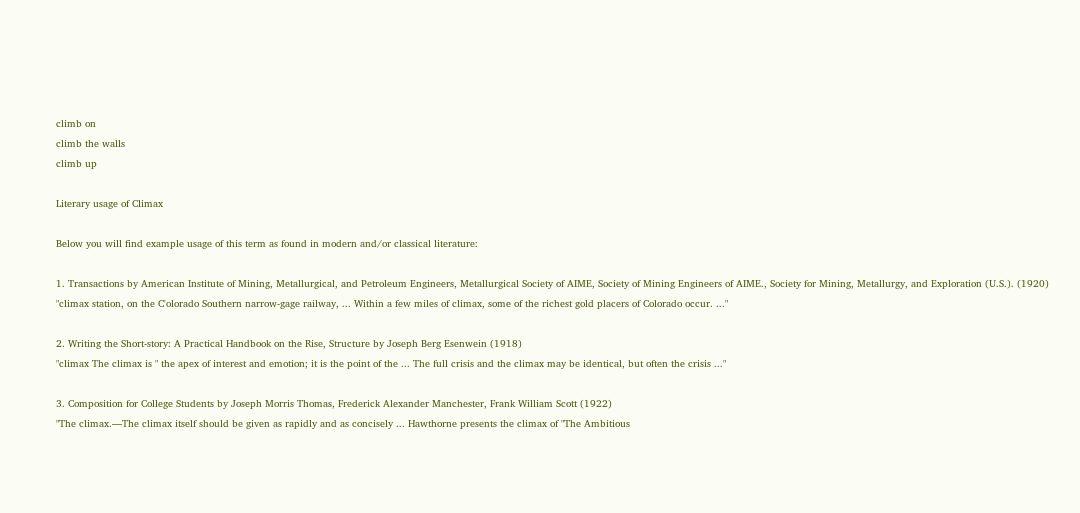climb on
climb the walls
climb up

Literary usage of Climax

Below you will find example usage of this term as found in modern and/or classical literature:

1. Transactions by American Institute of Mining, Metallurgical, and Petroleum Engineers, Metallurgical Society of AIME, Society of Mining Engineers of AIME., Society for Mining, Metallurgy, and Exploration (U.S.). (1920)
"climax station, on the C'olorado Southern narrow-gage railway, ... Within a few miles of climax, some of the richest gold placers of Colorado occur. ..."

2. Writing the Short-story: A Practical Handbook on the Rise, Structure by Joseph Berg Esenwein (1918)
"climax The climax is " the apex of interest and emotion; it is the point of the ... The full crisis and the climax may be identical, but often the crisis ..."

3. Composition for College Students by Joseph Morris Thomas, Frederick Alexander Manchester, Frank William Scott (1922)
"The climax.—The climax itself should be given as rapidly and as concisely ... Hawthorne presents the climax of "The Ambitious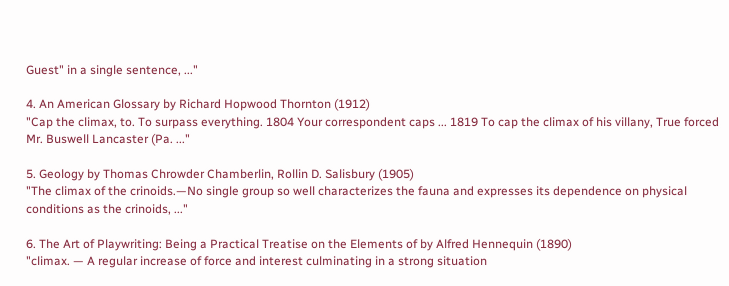Guest" in a single sentence, ..."

4. An American Glossary by Richard Hopwood Thornton (1912)
"Cap the climax, to. To surpass everything. 1804 Your correspondent caps ... 1819 To cap the climax of his villany, True forced Mr. Buswell Lancaster (Pa. ..."

5. Geology by Thomas Chrowder Chamberlin, Rollin D. Salisbury (1905)
"The climax of the crinoids.—No single group so well characterizes the fauna and expresses its dependence on physical conditions as the crinoids, ..."

6. The Art of Playwriting: Being a Practical Treatise on the Elements of by Alfred Hennequin (1890)
"climax. — A regular increase of force and interest culminating in a strong situation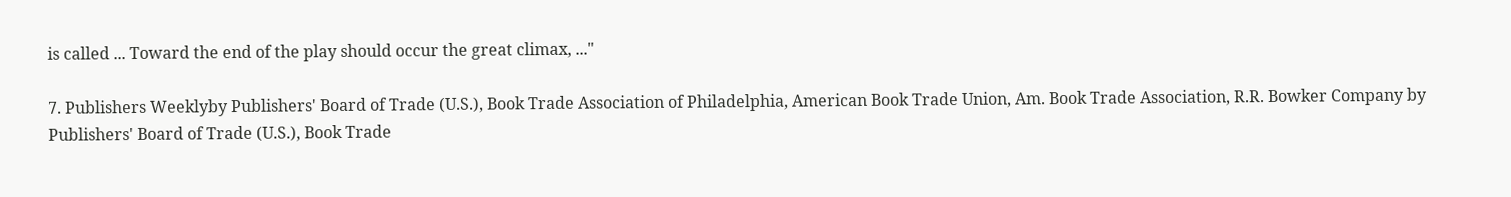is called ... Toward the end of the play should occur the great climax, ..."

7. Publishers Weeklyby Publishers' Board of Trade (U.S.), Book Trade Association of Philadelphia, American Book Trade Union, Am. Book Trade Association, R.R. Bowker Company by Publishers' Board of Trade (U.S.), Book Trade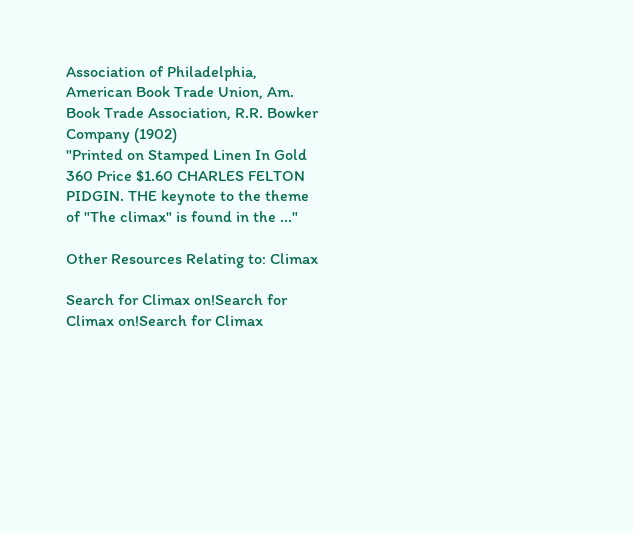Association of Philadelphia, American Book Trade Union, Am. Book Trade Association, R.R. Bowker Company (1902)
"Printed on Stamped Linen In Gold 360 Price $1.60 CHARLES FELTON PIDGIN. THE keynote to the theme of "The climax" is found in the ..."

Other Resources Relating to: Climax

Search for Climax on!Search for Climax on!Search for Climax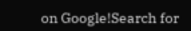on Google!Search for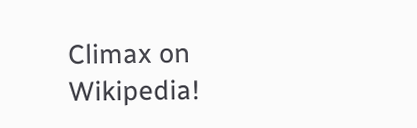Climax on Wikipedia!